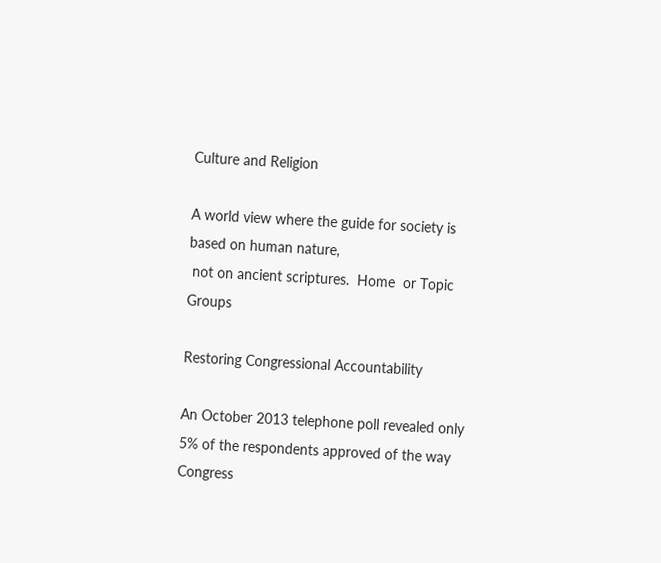Culture and Religion

A world view where the guide for society is based on human nature,
 not on ancient scriptures.  Home  or Topic Groups

Restoring Congressional Accountability

An October 2013 telephone poll revealed only 5% of the respondents approved of the way Congress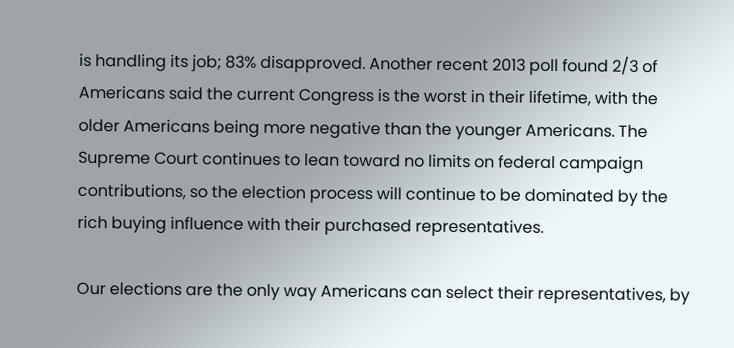is handling its job; 83% disapproved. Another recent 2013 poll found 2/3 of Americans said the current Congress is the worst in their lifetime, with the older Americans being more negative than the younger Americans. The Supreme Court continues to lean toward no limits on federal campaign contributions, so the election process will continue to be dominated by the rich buying influence with their purchased representatives.

Our elections are the only way Americans can select their representatives, by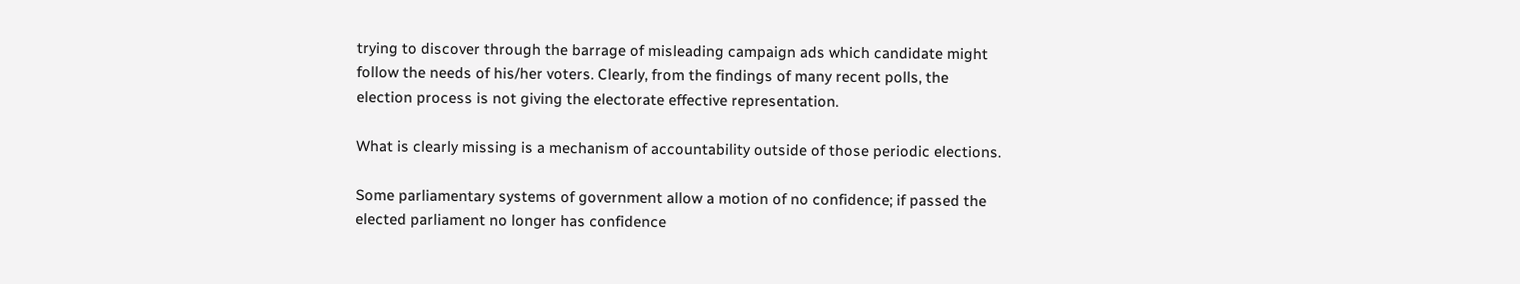trying to discover through the barrage of misleading campaign ads which candidate might follow the needs of his/her voters. Clearly, from the findings of many recent polls, the election process is not giving the electorate effective representation.

What is clearly missing is a mechanism of accountability outside of those periodic elections.

Some parliamentary systems of government allow a motion of no confidence; if passed the elected parliament no longer has confidence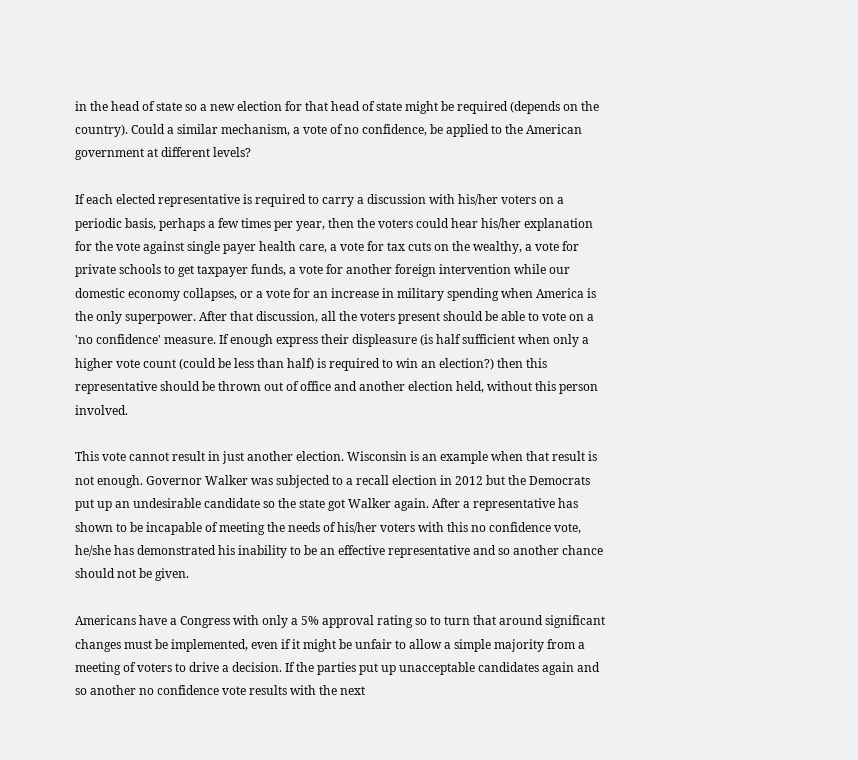in the head of state so a new election for that head of state might be required (depends on the country). Could a similar mechanism, a vote of no confidence, be applied to the American government at different levels?

If each elected representative is required to carry a discussion with his/her voters on a periodic basis, perhaps a few times per year, then the voters could hear his/her explanation for the vote against single payer health care, a vote for tax cuts on the wealthy, a vote for private schools to get taxpayer funds, a vote for another foreign intervention while our domestic economy collapses, or a vote for an increase in military spending when America is the only superpower. After that discussion, all the voters present should be able to vote on a 'no confidence' measure. If enough express their displeasure (is half sufficient when only a higher vote count (could be less than half) is required to win an election?) then this representative should be thrown out of office and another election held, without this person involved.

This vote cannot result in just another election. Wisconsin is an example when that result is not enough. Governor Walker was subjected to a recall election in 2012 but the Democrats put up an undesirable candidate so the state got Walker again. After a representative has shown to be incapable of meeting the needs of his/her voters with this no confidence vote, he/she has demonstrated his inability to be an effective representative and so another chance should not be given.

Americans have a Congress with only a 5% approval rating so to turn that around significant changes must be implemented, even if it might be unfair to allow a simple majority from a meeting of voters to drive a decision. If the parties put up unacceptable candidates again and so another no confidence vote results with the next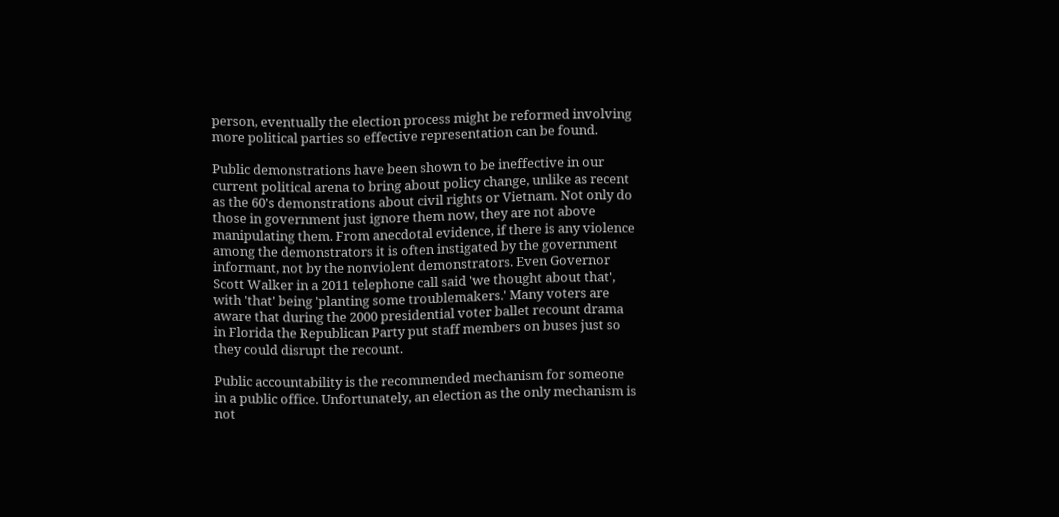person, eventually the election process might be reformed involving more political parties so effective representation can be found.

Public demonstrations have been shown to be ineffective in our current political arena to bring about policy change, unlike as recent as the 60's demonstrations about civil rights or Vietnam. Not only do those in government just ignore them now, they are not above manipulating them. From anecdotal evidence, if there is any violence among the demonstrators it is often instigated by the government informant, not by the nonviolent demonstrators. Even Governor Scott Walker in a 2011 telephone call said 'we thought about that', with 'that' being 'planting some troublemakers.' Many voters are aware that during the 2000 presidential voter ballet recount drama in Florida the Republican Party put staff members on buses just so they could disrupt the recount.

Public accountability is the recommended mechanism for someone in a public office. Unfortunately, an election as the only mechanism is not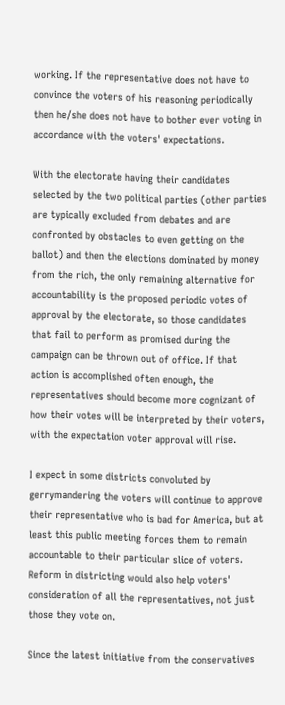working. If the representative does not have to convince the voters of his reasoning periodically then he/she does not have to bother ever voting in accordance with the voters' expectations.

With the electorate having their candidates selected by the two political parties (other parties are typically excluded from debates and are confronted by obstacles to even getting on the ballot) and then the elections dominated by money from the rich, the only remaining alternative for accountability is the proposed periodic votes of approval by the electorate, so those candidates that fail to perform as promised during the campaign can be thrown out of office. If that action is accomplished often enough, the representatives should become more cognizant of how their votes will be interpreted by their voters, with the expectation voter approval will rise.

I expect in some districts convoluted by gerrymandering the voters will continue to approve their representative who is bad for America, but at least this public meeting forces them to remain accountable to their particular slice of voters. Reform in districting would also help voters' consideration of all the representatives, not just those they vote on.

Since the latest initiative from the conservatives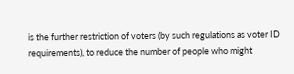is the further restriction of voters (by such regulations as voter ID requirements), to reduce the number of people who might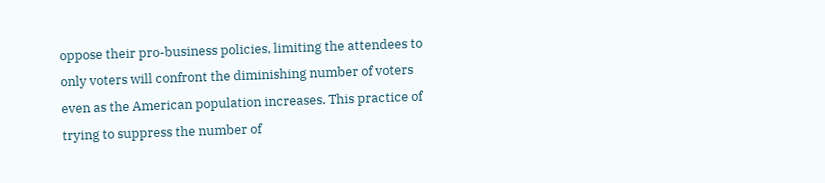oppose their pro-business policies, limiting the attendees to only voters will confront the diminishing number of voters even as the American population increases. This practice of trying to suppress the number of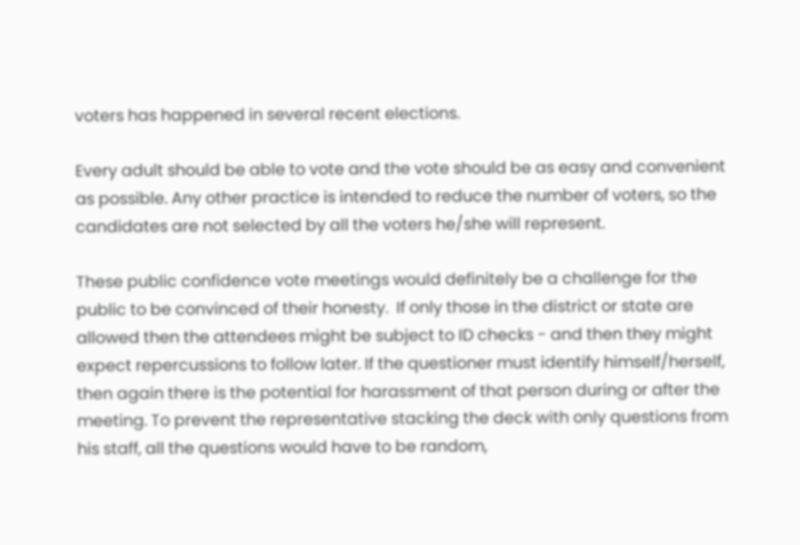voters has happened in several recent elections.

Every adult should be able to vote and the vote should be as easy and convenient as possible. Any other practice is intended to reduce the number of voters, so the candidates are not selected by all the voters he/she will represent.

These public confidence vote meetings would definitely be a challenge for the public to be convinced of their honesty.  If only those in the district or state are allowed then the attendees might be subject to ID checks - and then they might expect repercussions to follow later. If the questioner must identify himself/herself, then again there is the potential for harassment of that person during or after the meeting. To prevent the representative stacking the deck with only questions from his staff, all the questions would have to be random,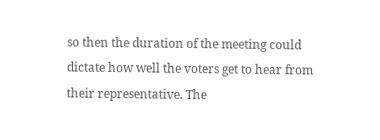so then the duration of the meeting could dictate how well the voters get to hear from their representative. The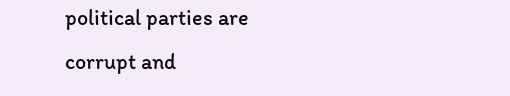political parties are corrupt and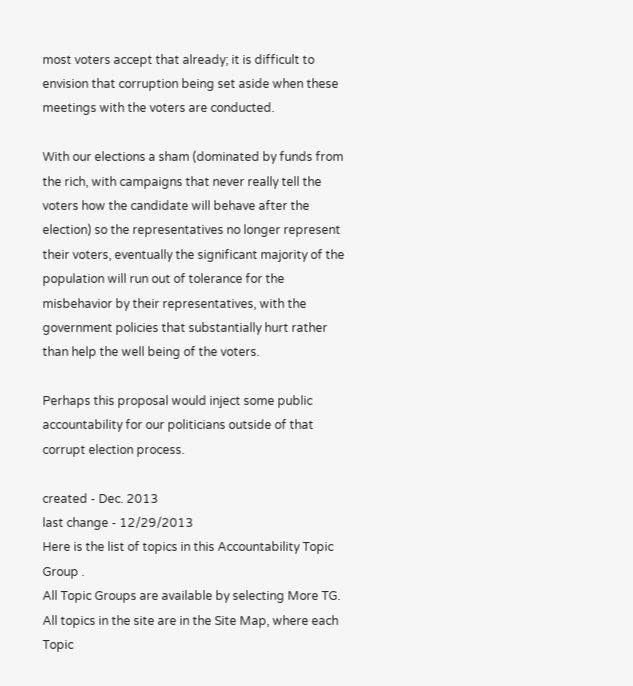most voters accept that already; it is difficult to envision that corruption being set aside when these meetings with the voters are conducted.

With our elections a sham (dominated by funds from the rich, with campaigns that never really tell the voters how the candidate will behave after the election) so the representatives no longer represent their voters, eventually the significant majority of the population will run out of tolerance for the misbehavior by their representatives, with the government policies that substantially hurt rather than help the well being of the voters.

Perhaps this proposal would inject some public accountability for our politicians outside of that corrupt election process.

created - Dec. 2013
last change - 12/29/2013
Here is the list of topics in this Accountability Topic Group .
All Topic Groups are available by selecting More TG.
All topics in the site are in the Site Map, where each Topic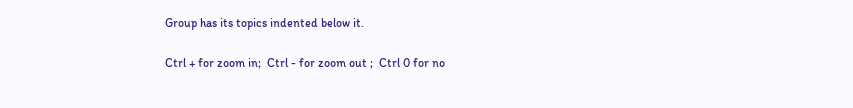Group has its topics indented below it.

Ctrl + for zoom in;  Ctrl - for zoom out ;  Ctrl 0 for no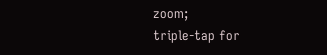zoom;
triple-tap for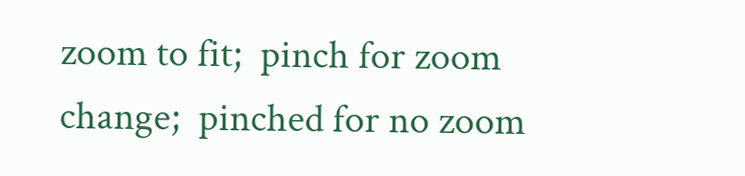zoom to fit;  pinch for zoom change;  pinched for no zoom